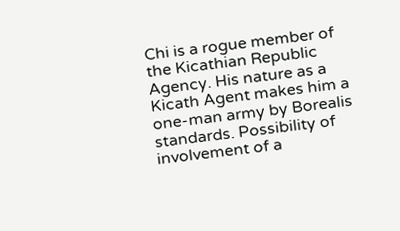Chi is a rogue member of the Kicathian Republic Agency. His nature as a Kicath Agent makes him a one-man army by Borealis standards. Possibility of involvement of a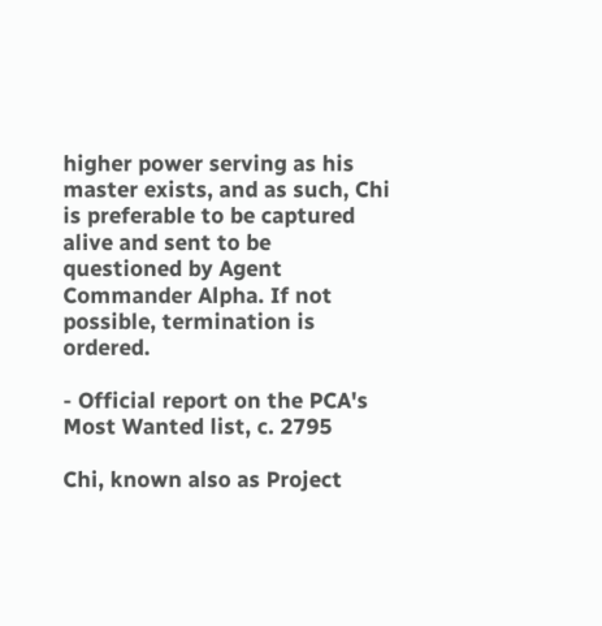higher power serving as his master exists, and as such, Chi is preferable to be captured alive and sent to be questioned by Agent Commander Alpha. If not possible, termination is ordered.

- Official report on the PCA's Most Wanted list, c. 2795

Chi, known also as Project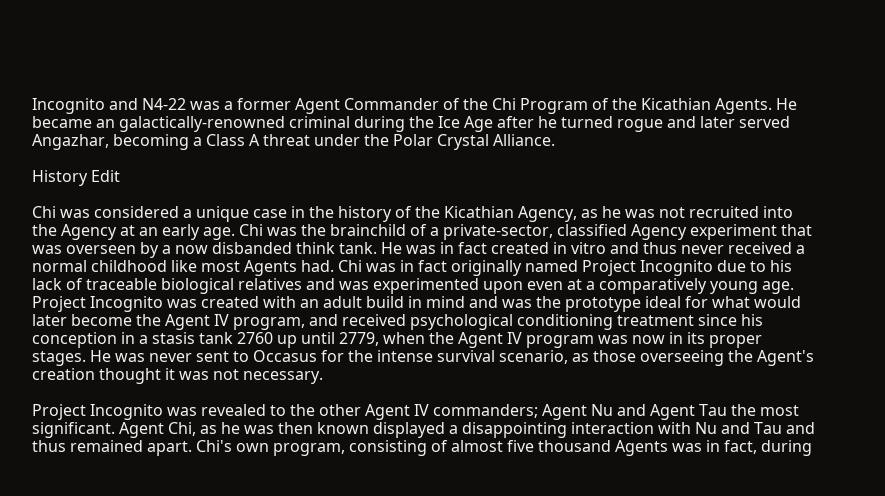Incognito and N4-22 was a former Agent Commander of the Chi Program of the Kicathian Agents. He became an galactically-renowned criminal during the Ice Age after he turned rogue and later served Angazhar, becoming a Class A threat under the Polar Crystal Alliance.

History Edit

Chi was considered a unique case in the history of the Kicathian Agency, as he was not recruited into the Agency at an early age. Chi was the brainchild of a private-sector, classified Agency experiment that was overseen by a now disbanded think tank. He was in fact created in vitro and thus never received a normal childhood like most Agents had. Chi was in fact originally named Project Incognito due to his lack of traceable biological relatives and was experimented upon even at a comparatively young age. Project Incognito was created with an adult build in mind and was the prototype ideal for what would later become the Agent IV program, and received psychological conditioning treatment since his conception in a stasis tank 2760 up until 2779, when the Agent IV program was now in its proper stages. He was never sent to Occasus for the intense survival scenario, as those overseeing the Agent's creation thought it was not necessary.

Project Incognito was revealed to the other Agent IV commanders; Agent Nu and Agent Tau the most significant. Agent Chi, as he was then known displayed a disappointing interaction with Nu and Tau and thus remained apart. Chi's own program, consisting of almost five thousand Agents was in fact, during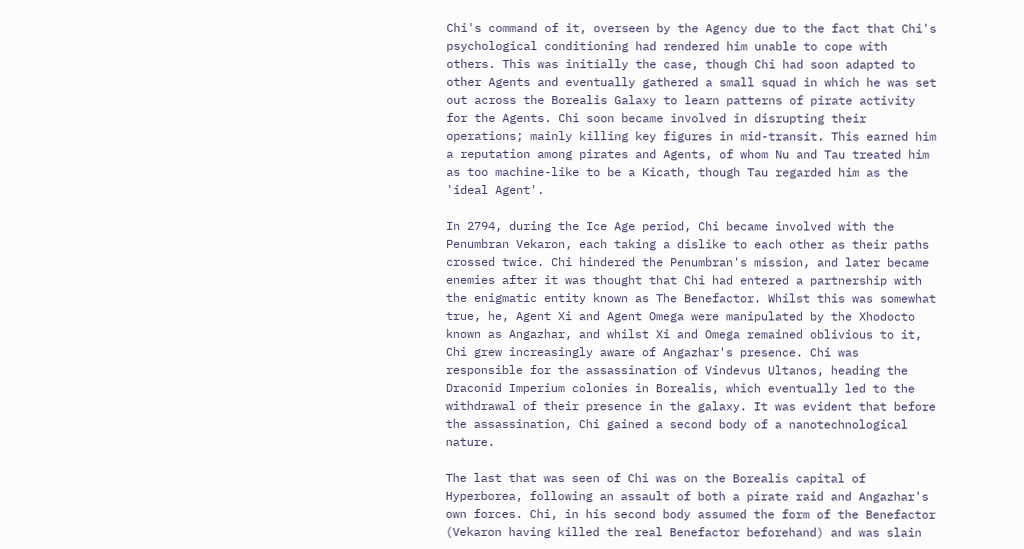Chi's command of it, overseen by the Agency due to the fact that Chi's psychological conditioning had rendered him unable to cope with others. This was initially the case, though Chi had soon adapted to other Agents and eventually gathered a small squad in which he was set out across the Borealis Galaxy to learn patterns of pirate activity for the Agents. Chi soon became involved in disrupting their operations; mainly killing key figures in mid-transit. This earned him a reputation among pirates and Agents, of whom Nu and Tau treated him as too machine-like to be a Kicath, though Tau regarded him as the 'ideal Agent'.

In 2794, during the Ice Age period, Chi became involved with the Penumbran Vekaron, each taking a dislike to each other as their paths crossed twice. Chi hindered the Penumbran's mission, and later became enemies after it was thought that Chi had entered a partnership with the enigmatic entity known as The Benefactor. Whilst this was somewhat true, he, Agent Xi and Agent Omega were manipulated by the Xhodocto known as Angazhar, and whilst Xi and Omega remained oblivious to it, Chi grew increasingly aware of Angazhar's presence. Chi was responsible for the assassination of Vindevus Ultanos, heading the Draconid Imperium colonies in Borealis, which eventually led to the withdrawal of their presence in the galaxy. It was evident that before the assassination, Chi gained a second body of a nanotechnological nature.

The last that was seen of Chi was on the Borealis capital of Hyperborea, following an assault of both a pirate raid and Angazhar's own forces. Chi, in his second body assumed the form of the Benefactor (Vekaron having killed the real Benefactor beforehand) and was slain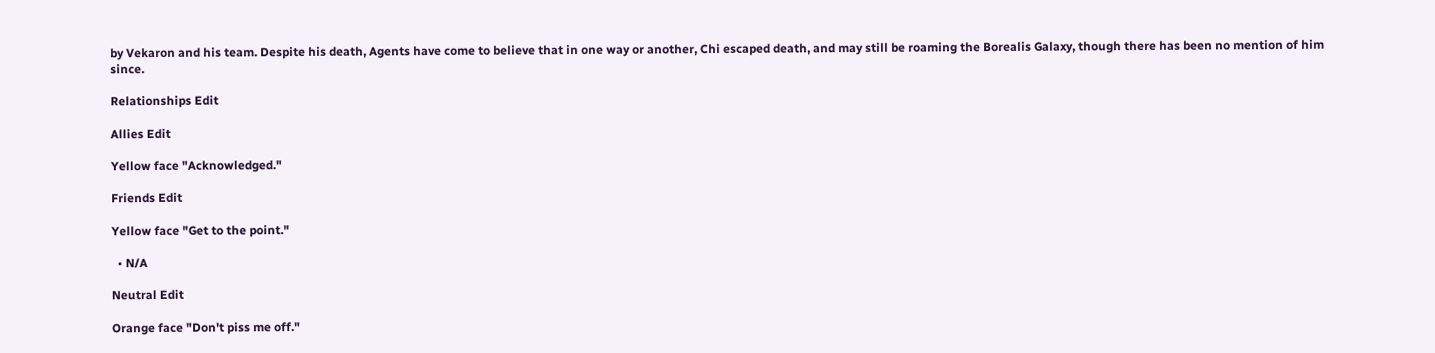by Vekaron and his team. Despite his death, Agents have come to believe that in one way or another, Chi escaped death, and may still be roaming the Borealis Galaxy, though there has been no mention of him since.

Relationships Edit

Allies Edit

Yellow face "Acknowledged."

Friends Edit

Yellow face "Get to the point."

  • N/A

Neutral Edit

Orange face "Don't piss me off."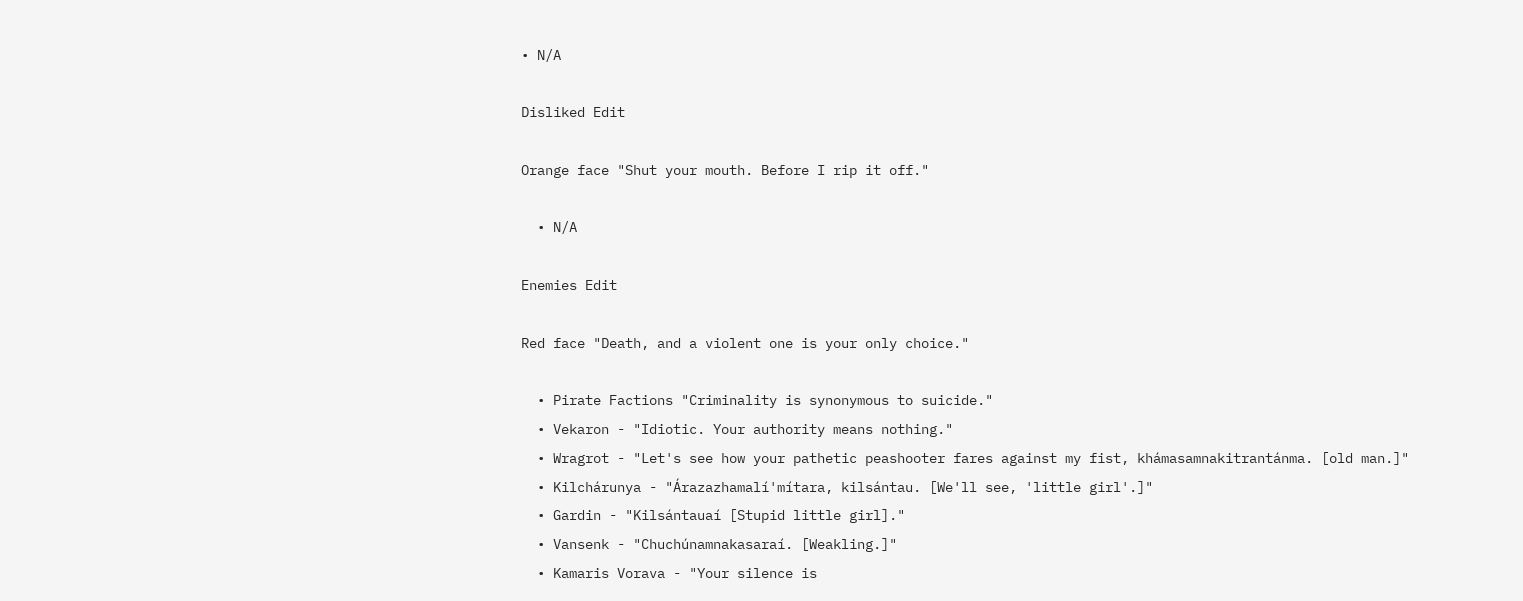• N/A

Disliked Edit

Orange face "Shut your mouth. Before I rip it off."

  • N/A

Enemies Edit

Red face "Death, and a violent one is your only choice."

  • Pirate Factions "Criminality is synonymous to suicide."
  • Vekaron - "Idiotic. Your authority means nothing."
  • Wragrot - "Let's see how your pathetic peashooter fares against my fist, khámasamnakitrantánma. [old man.]"
  • Kilchárunya - "Árazazhamalí'mítara, kilsántau. [We'll see, 'little girl'.]"
  • Gardin - "Kilsántauaí [Stupid little girl]."
  • Vansenk - "Chuchúnamnakasaraí. [Weakling.]"
  • Kamaris Vorava - "Your silence is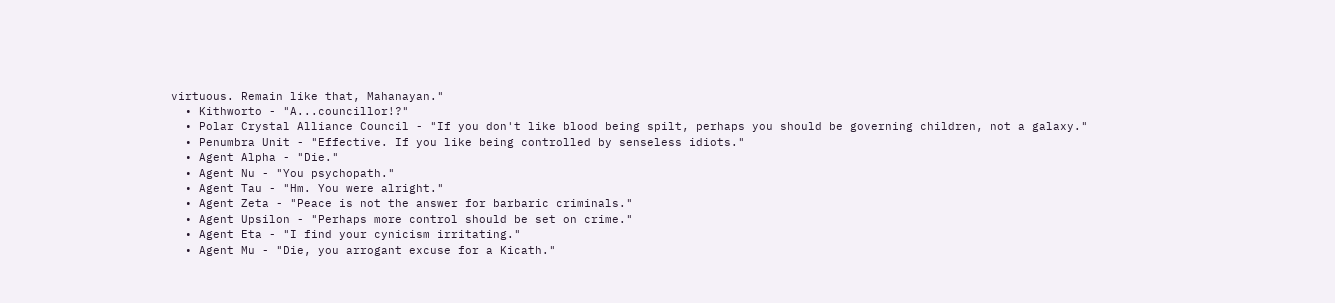virtuous. Remain like that, Mahanayan."
  • Kithworto - "A...councillor!?"
  • Polar Crystal Alliance Council - "If you don't like blood being spilt, perhaps you should be governing children, not a galaxy."
  • Penumbra Unit - "Effective. If you like being controlled by senseless idiots."
  • Agent Alpha - "Die."
  • Agent Nu - "You psychopath."
  • Agent Tau - "Hm. You were alright."
  • Agent Zeta - "Peace is not the answer for barbaric criminals."
  • Agent Upsilon - "Perhaps more control should be set on crime."
  • Agent Eta - "I find your cynicism irritating."
  • Agent Mu - "Die, you arrogant excuse for a Kicath."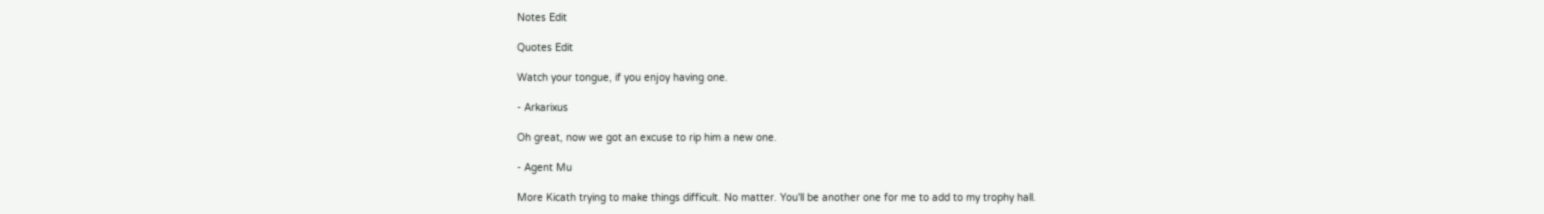Notes Edit

Quotes Edit

Watch your tongue, if you enjoy having one.

- Arkarixus

Oh great, now we got an excuse to rip him a new one.

- Agent Mu

More Kicath trying to make things difficult. No matter. You'll be another one for me to add to my trophy hall.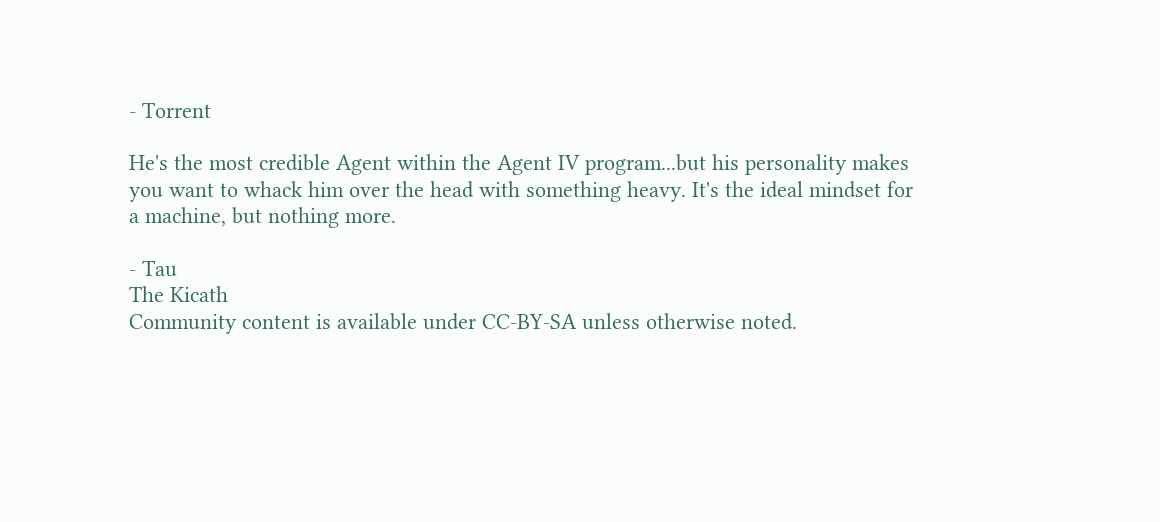- Torrent

He's the most credible Agent within the Agent IV program...but his personality makes you want to whack him over the head with something heavy. It's the ideal mindset for a machine, but nothing more.

- Tau
The Kicath
Community content is available under CC-BY-SA unless otherwise noted.